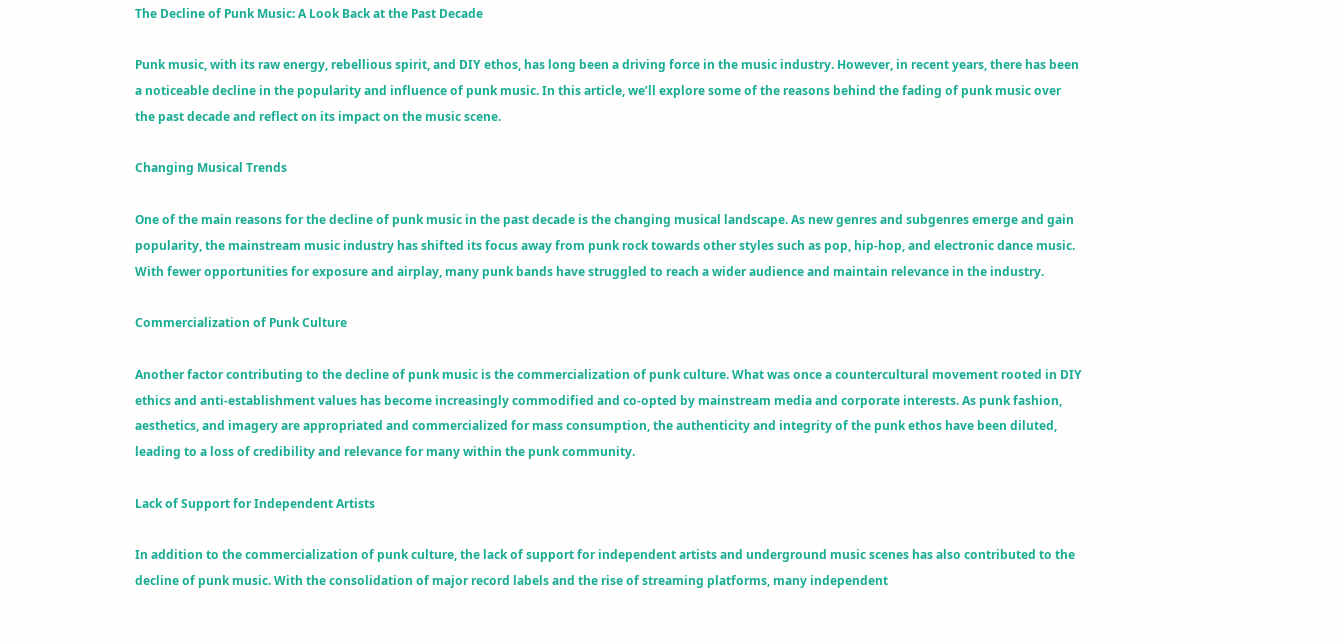The Decline of Punk Music: A Look Back at the Past Decade

Punk music, with its raw energy, rebellious spirit, and DIY ethos, has long been a driving force in the music industry. However, in recent years, there has been a noticeable decline in the popularity and influence of punk music. In this article, we’ll explore some of the reasons behind the fading of punk music over the past decade and reflect on its impact on the music scene.

Changing Musical Trends

One of the main reasons for the decline of punk music in the past decade is the changing musical landscape. As new genres and subgenres emerge and gain popularity, the mainstream music industry has shifted its focus away from punk rock towards other styles such as pop, hip-hop, and electronic dance music. With fewer opportunities for exposure and airplay, many punk bands have struggled to reach a wider audience and maintain relevance in the industry.

Commercialization of Punk Culture

Another factor contributing to the decline of punk music is the commercialization of punk culture. What was once a countercultural movement rooted in DIY ethics and anti-establishment values has become increasingly commodified and co-opted by mainstream media and corporate interests. As punk fashion, aesthetics, and imagery are appropriated and commercialized for mass consumption, the authenticity and integrity of the punk ethos have been diluted, leading to a loss of credibility and relevance for many within the punk community.

Lack of Support for Independent Artists

In addition to the commercialization of punk culture, the lack of support for independent artists and underground music scenes has also contributed to the decline of punk music. With the consolidation of major record labels and the rise of streaming platforms, many independent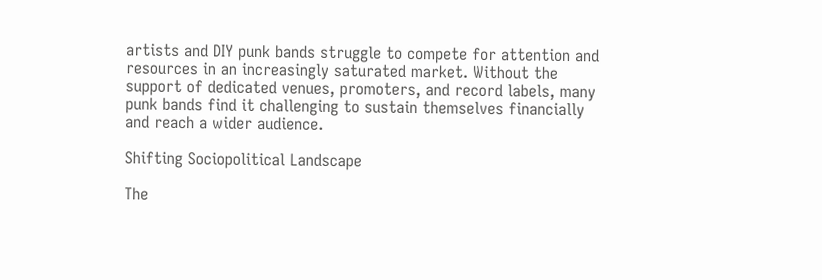artists and DIY punk bands struggle to compete for attention and resources in an increasingly saturated market. Without the support of dedicated venues, promoters, and record labels, many punk bands find it challenging to sustain themselves financially and reach a wider audience.

Shifting Sociopolitical Landscape

The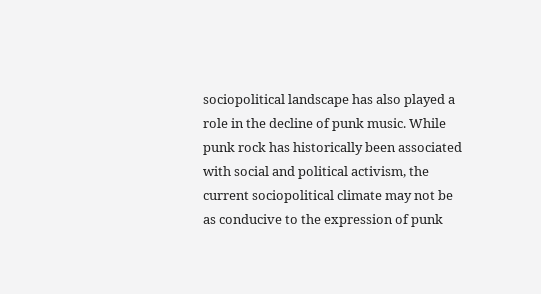sociopolitical landscape has also played a role in the decline of punk music. While punk rock has historically been associated with social and political activism, the current sociopolitical climate may not be as conducive to the expression of punk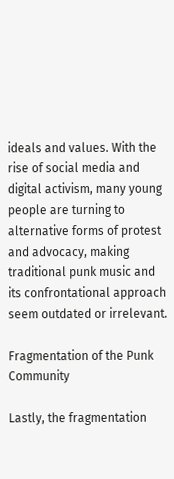ideals and values. With the rise of social media and digital activism, many young people are turning to alternative forms of protest and advocacy, making traditional punk music and its confrontational approach seem outdated or irrelevant.

Fragmentation of the Punk Community

Lastly, the fragmentation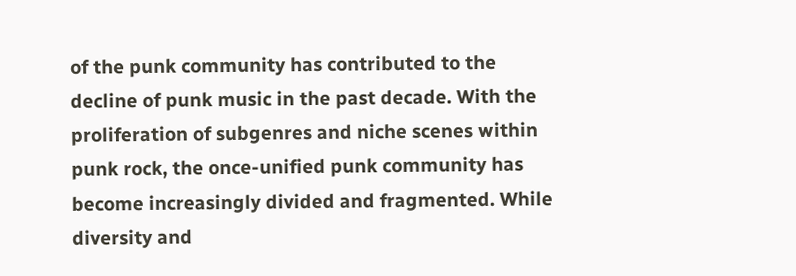of the punk community has contributed to the decline of punk music in the past decade. With the proliferation of subgenres and niche scenes within punk rock, the once-unified punk community has become increasingly divided and fragmented. While diversity and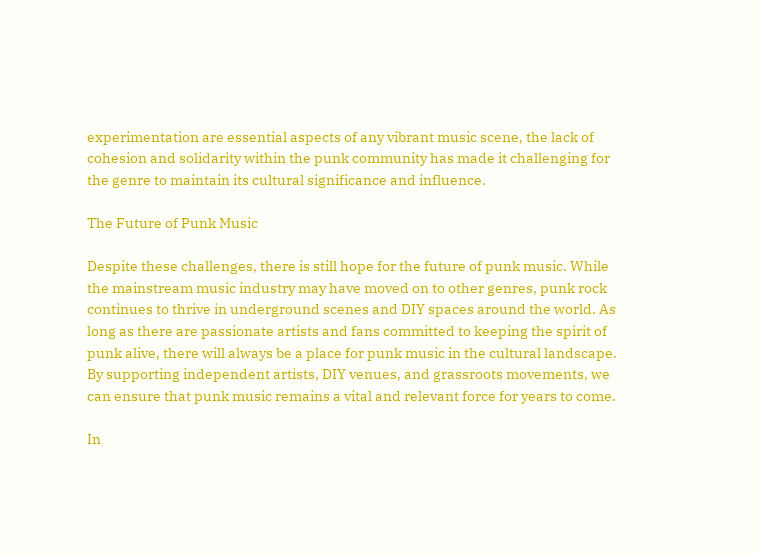experimentation are essential aspects of any vibrant music scene, the lack of cohesion and solidarity within the punk community has made it challenging for the genre to maintain its cultural significance and influence.

The Future of Punk Music

Despite these challenges, there is still hope for the future of punk music. While the mainstream music industry may have moved on to other genres, punk rock continues to thrive in underground scenes and DIY spaces around the world. As long as there are passionate artists and fans committed to keeping the spirit of punk alive, there will always be a place for punk music in the cultural landscape. By supporting independent artists, DIY venues, and grassroots movements, we can ensure that punk music remains a vital and relevant force for years to come.

In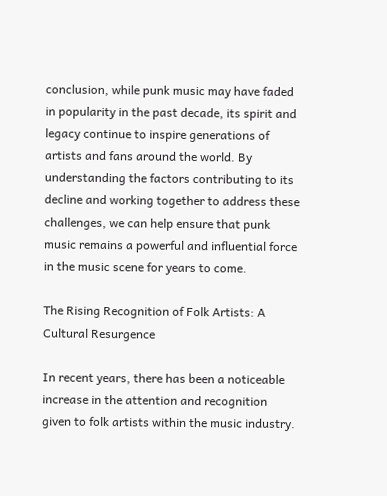conclusion, while punk music may have faded in popularity in the past decade, its spirit and legacy continue to inspire generations of artists and fans around the world. By understanding the factors contributing to its decline and working together to address these challenges, we can help ensure that punk music remains a powerful and influential force in the music scene for years to come.

The Rising Recognition of Folk Artists: A Cultural Resurgence

In recent years, there has been a noticeable increase in the attention and recognition given to folk artists within the music industry.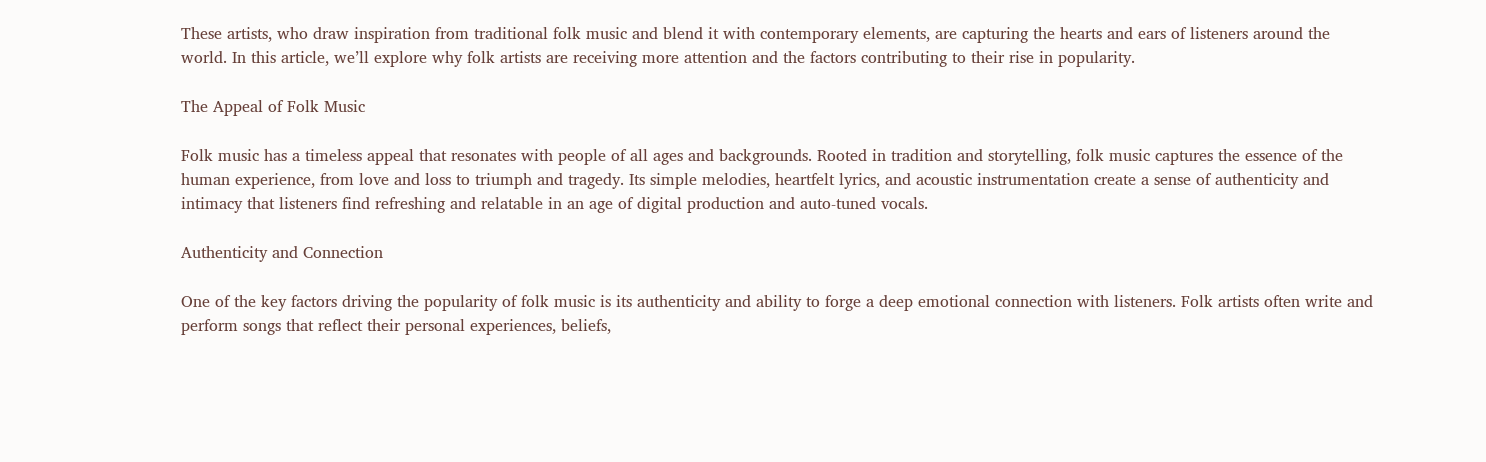These artists, who draw inspiration from traditional folk music and blend it with contemporary elements, are capturing the hearts and ears of listeners around the world. In this article, we’ll explore why folk artists are receiving more attention and the factors contributing to their rise in popularity.

The Appeal of Folk Music

Folk music has a timeless appeal that resonates with people of all ages and backgrounds. Rooted in tradition and storytelling, folk music captures the essence of the human experience, from love and loss to triumph and tragedy. Its simple melodies, heartfelt lyrics, and acoustic instrumentation create a sense of authenticity and intimacy that listeners find refreshing and relatable in an age of digital production and auto-tuned vocals.

Authenticity and Connection

One of the key factors driving the popularity of folk music is its authenticity and ability to forge a deep emotional connection with listeners. Folk artists often write and perform songs that reflect their personal experiences, beliefs,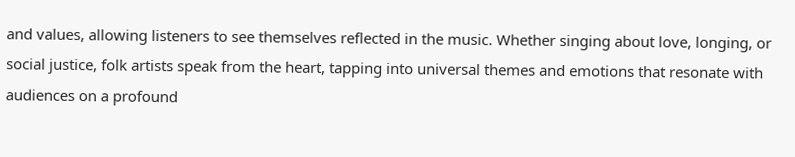and values, allowing listeners to see themselves reflected in the music. Whether singing about love, longing, or social justice, folk artists speak from the heart, tapping into universal themes and emotions that resonate with audiences on a profound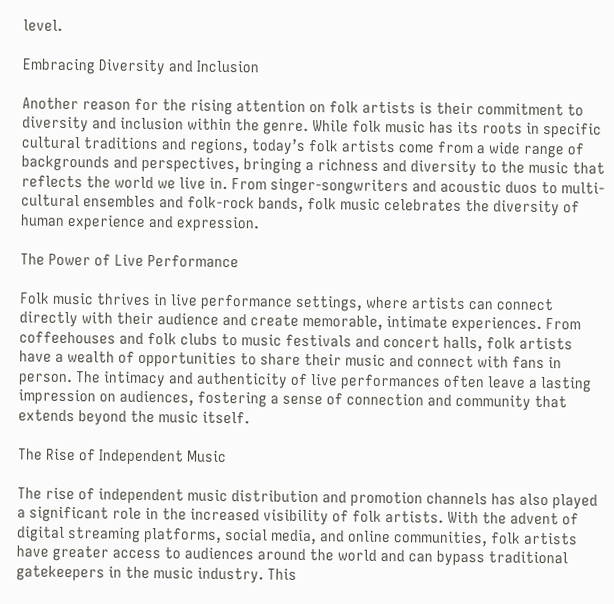level.

Embracing Diversity and Inclusion

Another reason for the rising attention on folk artists is their commitment to diversity and inclusion within the genre. While folk music has its roots in specific cultural traditions and regions, today’s folk artists come from a wide range of backgrounds and perspectives, bringing a richness and diversity to the music that reflects the world we live in. From singer-songwriters and acoustic duos to multi-cultural ensembles and folk-rock bands, folk music celebrates the diversity of human experience and expression.

The Power of Live Performance

Folk music thrives in live performance settings, where artists can connect directly with their audience and create memorable, intimate experiences. From coffeehouses and folk clubs to music festivals and concert halls, folk artists have a wealth of opportunities to share their music and connect with fans in person. The intimacy and authenticity of live performances often leave a lasting impression on audiences, fostering a sense of connection and community that extends beyond the music itself.

The Rise of Independent Music

The rise of independent music distribution and promotion channels has also played a significant role in the increased visibility of folk artists. With the advent of digital streaming platforms, social media, and online communities, folk artists have greater access to audiences around the world and can bypass traditional gatekeepers in the music industry. This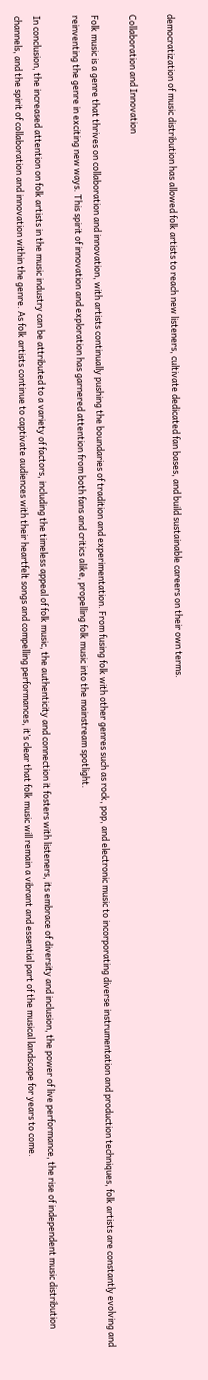democratization of music distribution has allowed folk artists to reach new listeners, cultivate dedicated fan bases, and build sustainable careers on their own terms.

Collaboration and Innovation

Folk music is a genre that thrives on collaboration and innovation, with artists continually pushing the boundaries of tradition and experimentation. From fusing folk with other genres such as rock, pop, and electronic music to incorporating diverse instrumentation and production techniques, folk artists are constantly evolving and reinventing the genre in exciting new ways. This spirit of innovation and exploration has garnered attention from both fans and critics alike, propelling folk music into the mainstream spotlight.

In conclusion, the increased attention on folk artists in the music industry can be attributed to a variety of factors, including the timeless appeal of folk music, the authenticity and connection it fosters with listeners, its embrace of diversity and inclusion, the power of live performance, the rise of independent music distribution channels, and the spirit of collaboration and innovation within the genre. As folk artists continue to captivate audiences with their heartfelt songs and compelling performances, it’s clear that folk music will remain a vibrant and essential part of the musical landscape for years to come.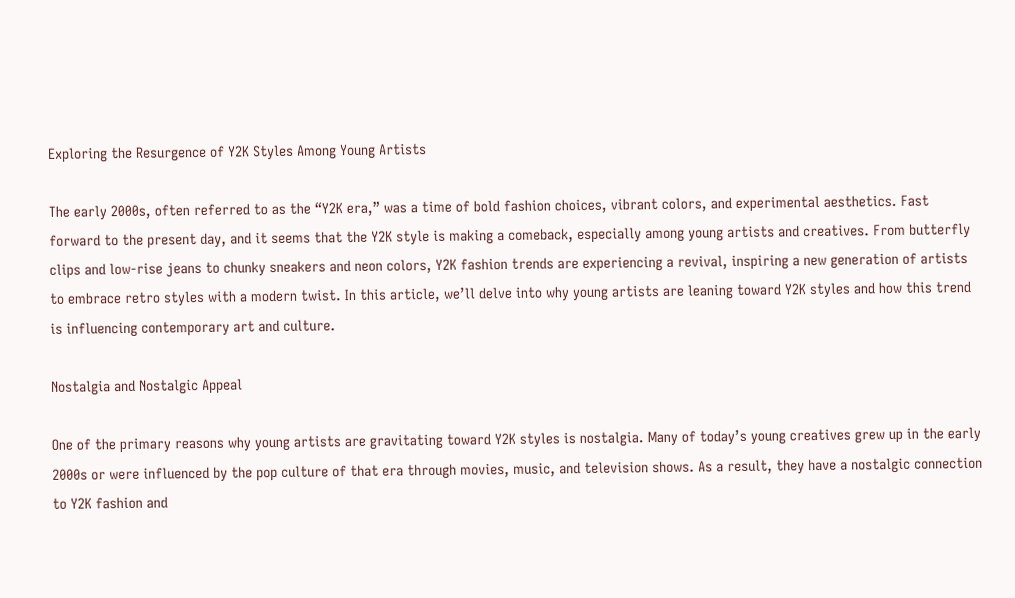Exploring the Resurgence of Y2K Styles Among Young Artists

The early 2000s, often referred to as the “Y2K era,” was a time of bold fashion choices, vibrant colors, and experimental aesthetics. Fast forward to the present day, and it seems that the Y2K style is making a comeback, especially among young artists and creatives. From butterfly clips and low-rise jeans to chunky sneakers and neon colors, Y2K fashion trends are experiencing a revival, inspiring a new generation of artists to embrace retro styles with a modern twist. In this article, we’ll delve into why young artists are leaning toward Y2K styles and how this trend is influencing contemporary art and culture.

Nostalgia and Nostalgic Appeal

One of the primary reasons why young artists are gravitating toward Y2K styles is nostalgia. Many of today’s young creatives grew up in the early 2000s or were influenced by the pop culture of that era through movies, music, and television shows. As a result, they have a nostalgic connection to Y2K fashion and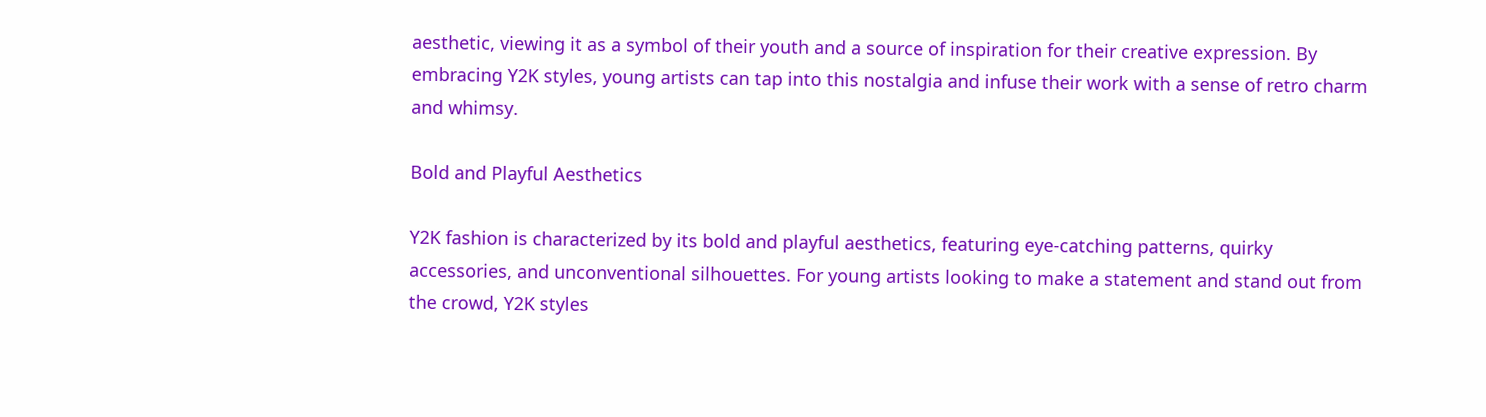aesthetic, viewing it as a symbol of their youth and a source of inspiration for their creative expression. By embracing Y2K styles, young artists can tap into this nostalgia and infuse their work with a sense of retro charm and whimsy.

Bold and Playful Aesthetics

Y2K fashion is characterized by its bold and playful aesthetics, featuring eye-catching patterns, quirky accessories, and unconventional silhouettes. For young artists looking to make a statement and stand out from the crowd, Y2K styles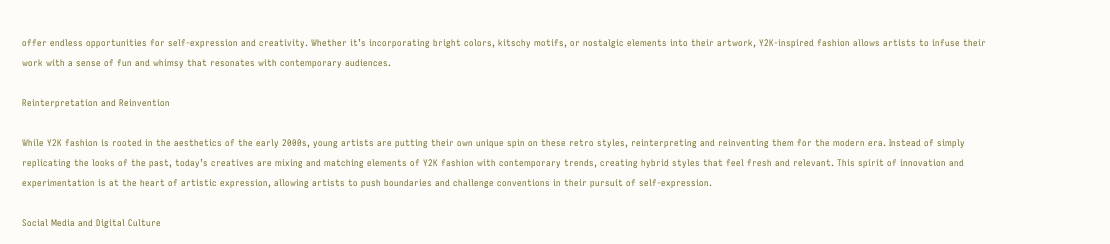offer endless opportunities for self-expression and creativity. Whether it’s incorporating bright colors, kitschy motifs, or nostalgic elements into their artwork, Y2K-inspired fashion allows artists to infuse their work with a sense of fun and whimsy that resonates with contemporary audiences.

Reinterpretation and Reinvention

While Y2K fashion is rooted in the aesthetics of the early 2000s, young artists are putting their own unique spin on these retro styles, reinterpreting and reinventing them for the modern era. Instead of simply replicating the looks of the past, today’s creatives are mixing and matching elements of Y2K fashion with contemporary trends, creating hybrid styles that feel fresh and relevant. This spirit of innovation and experimentation is at the heart of artistic expression, allowing artists to push boundaries and challenge conventions in their pursuit of self-expression.

Social Media and Digital Culture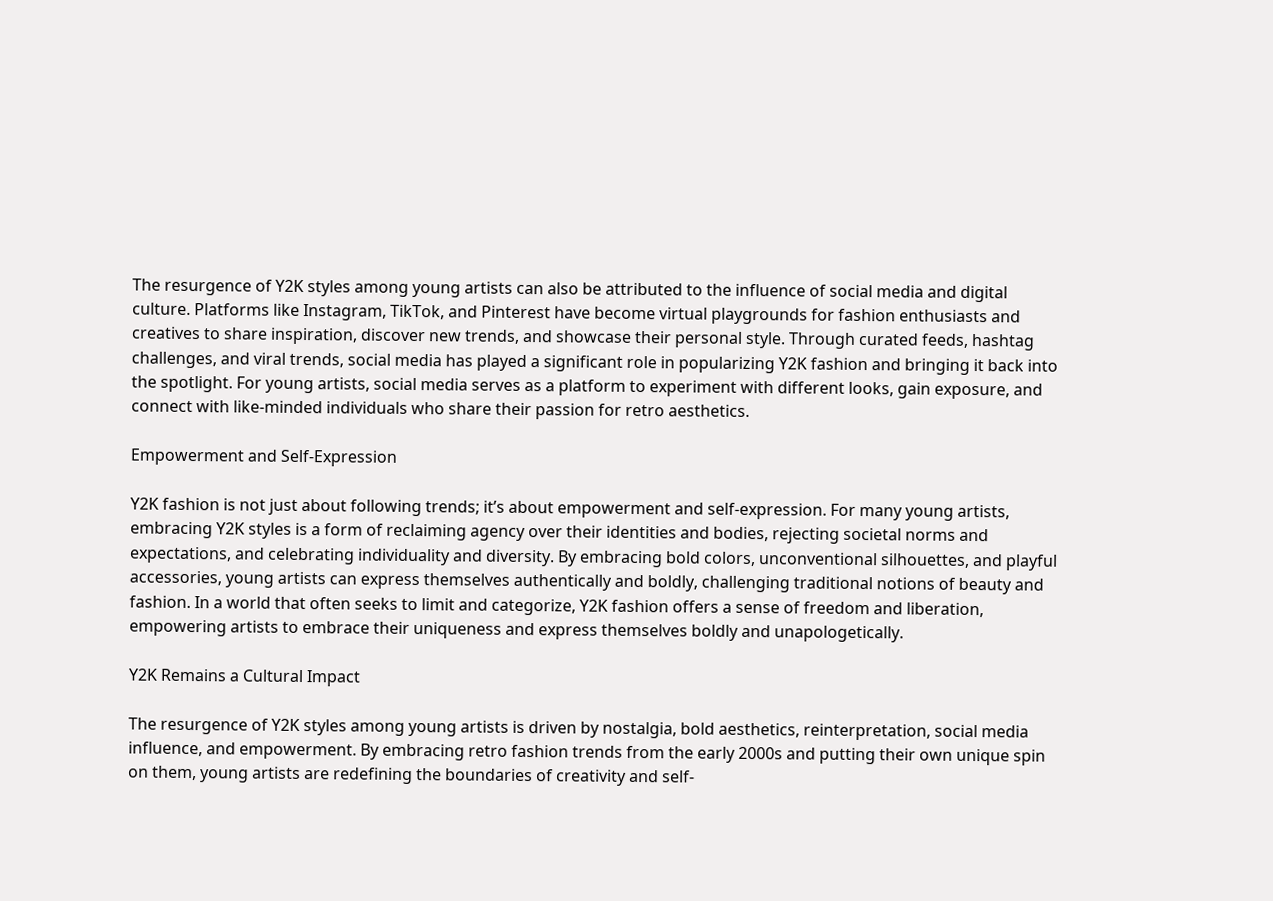The resurgence of Y2K styles among young artists can also be attributed to the influence of social media and digital culture. Platforms like Instagram, TikTok, and Pinterest have become virtual playgrounds for fashion enthusiasts and creatives to share inspiration, discover new trends, and showcase their personal style. Through curated feeds, hashtag challenges, and viral trends, social media has played a significant role in popularizing Y2K fashion and bringing it back into the spotlight. For young artists, social media serves as a platform to experiment with different looks, gain exposure, and connect with like-minded individuals who share their passion for retro aesthetics.

Empowerment and Self-Expression

Y2K fashion is not just about following trends; it’s about empowerment and self-expression. For many young artists, embracing Y2K styles is a form of reclaiming agency over their identities and bodies, rejecting societal norms and expectations, and celebrating individuality and diversity. By embracing bold colors, unconventional silhouettes, and playful accessories, young artists can express themselves authentically and boldly, challenging traditional notions of beauty and fashion. In a world that often seeks to limit and categorize, Y2K fashion offers a sense of freedom and liberation, empowering artists to embrace their uniqueness and express themselves boldly and unapologetically.

Y2K Remains a Cultural Impact

The resurgence of Y2K styles among young artists is driven by nostalgia, bold aesthetics, reinterpretation, social media influence, and empowerment. By embracing retro fashion trends from the early 2000s and putting their own unique spin on them, young artists are redefining the boundaries of creativity and self-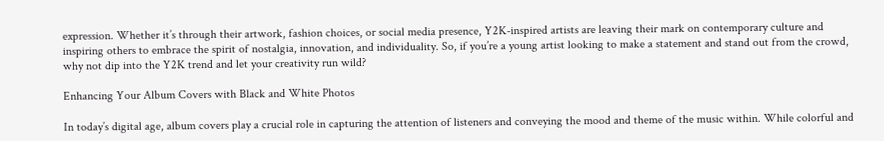expression. Whether it’s through their artwork, fashion choices, or social media presence, Y2K-inspired artists are leaving their mark on contemporary culture and inspiring others to embrace the spirit of nostalgia, innovation, and individuality. So, if you’re a young artist looking to make a statement and stand out from the crowd, why not dip into the Y2K trend and let your creativity run wild?

Enhancing Your Album Covers with Black and White Photos

In today’s digital age, album covers play a crucial role in capturing the attention of listeners and conveying the mood and theme of the music within. While colorful and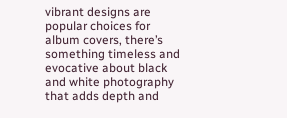vibrant designs are popular choices for album covers, there’s something timeless and evocative about black and white photography that adds depth and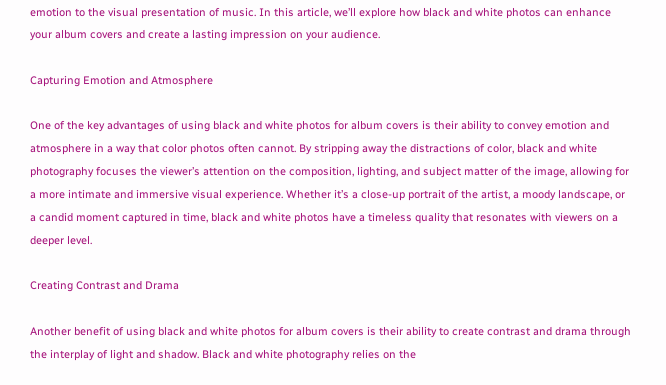emotion to the visual presentation of music. In this article, we’ll explore how black and white photos can enhance your album covers and create a lasting impression on your audience.

Capturing Emotion and Atmosphere

One of the key advantages of using black and white photos for album covers is their ability to convey emotion and atmosphere in a way that color photos often cannot. By stripping away the distractions of color, black and white photography focuses the viewer’s attention on the composition, lighting, and subject matter of the image, allowing for a more intimate and immersive visual experience. Whether it’s a close-up portrait of the artist, a moody landscape, or a candid moment captured in time, black and white photos have a timeless quality that resonates with viewers on a deeper level.

Creating Contrast and Drama

Another benefit of using black and white photos for album covers is their ability to create contrast and drama through the interplay of light and shadow. Black and white photography relies on the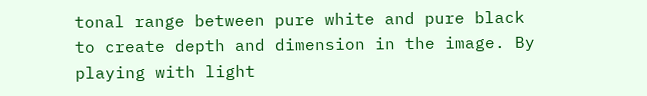tonal range between pure white and pure black to create depth and dimension in the image. By playing with light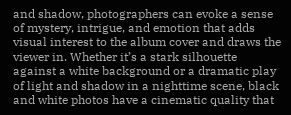and shadow, photographers can evoke a sense of mystery, intrigue, and emotion that adds visual interest to the album cover and draws the viewer in. Whether it’s a stark silhouette against a white background or a dramatic play of light and shadow in a nighttime scene, black and white photos have a cinematic quality that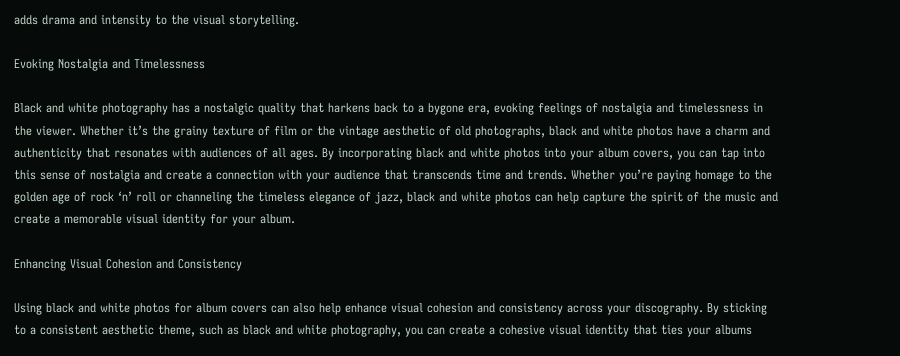adds drama and intensity to the visual storytelling.

Evoking Nostalgia and Timelessness

Black and white photography has a nostalgic quality that harkens back to a bygone era, evoking feelings of nostalgia and timelessness in the viewer. Whether it’s the grainy texture of film or the vintage aesthetic of old photographs, black and white photos have a charm and authenticity that resonates with audiences of all ages. By incorporating black and white photos into your album covers, you can tap into this sense of nostalgia and create a connection with your audience that transcends time and trends. Whether you’re paying homage to the golden age of rock ‘n’ roll or channeling the timeless elegance of jazz, black and white photos can help capture the spirit of the music and create a memorable visual identity for your album.

Enhancing Visual Cohesion and Consistency

Using black and white photos for album covers can also help enhance visual cohesion and consistency across your discography. By sticking to a consistent aesthetic theme, such as black and white photography, you can create a cohesive visual identity that ties your albums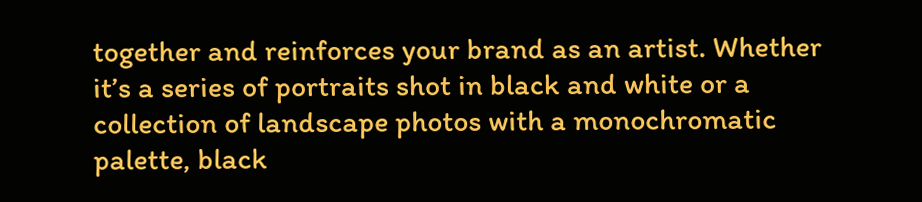together and reinforces your brand as an artist. Whether it’s a series of portraits shot in black and white or a collection of landscape photos with a monochromatic palette, black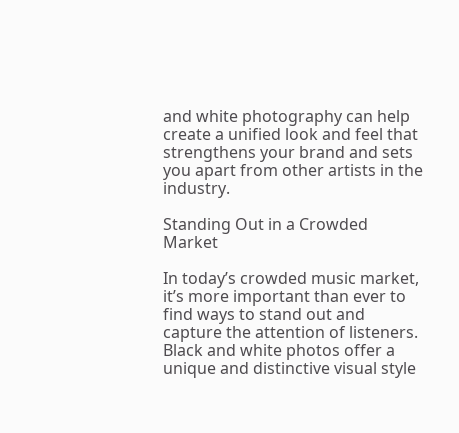and white photography can help create a unified look and feel that strengthens your brand and sets you apart from other artists in the industry.

Standing Out in a Crowded Market

In today’s crowded music market, it’s more important than ever to find ways to stand out and capture the attention of listeners. Black and white photos offer a unique and distinctive visual style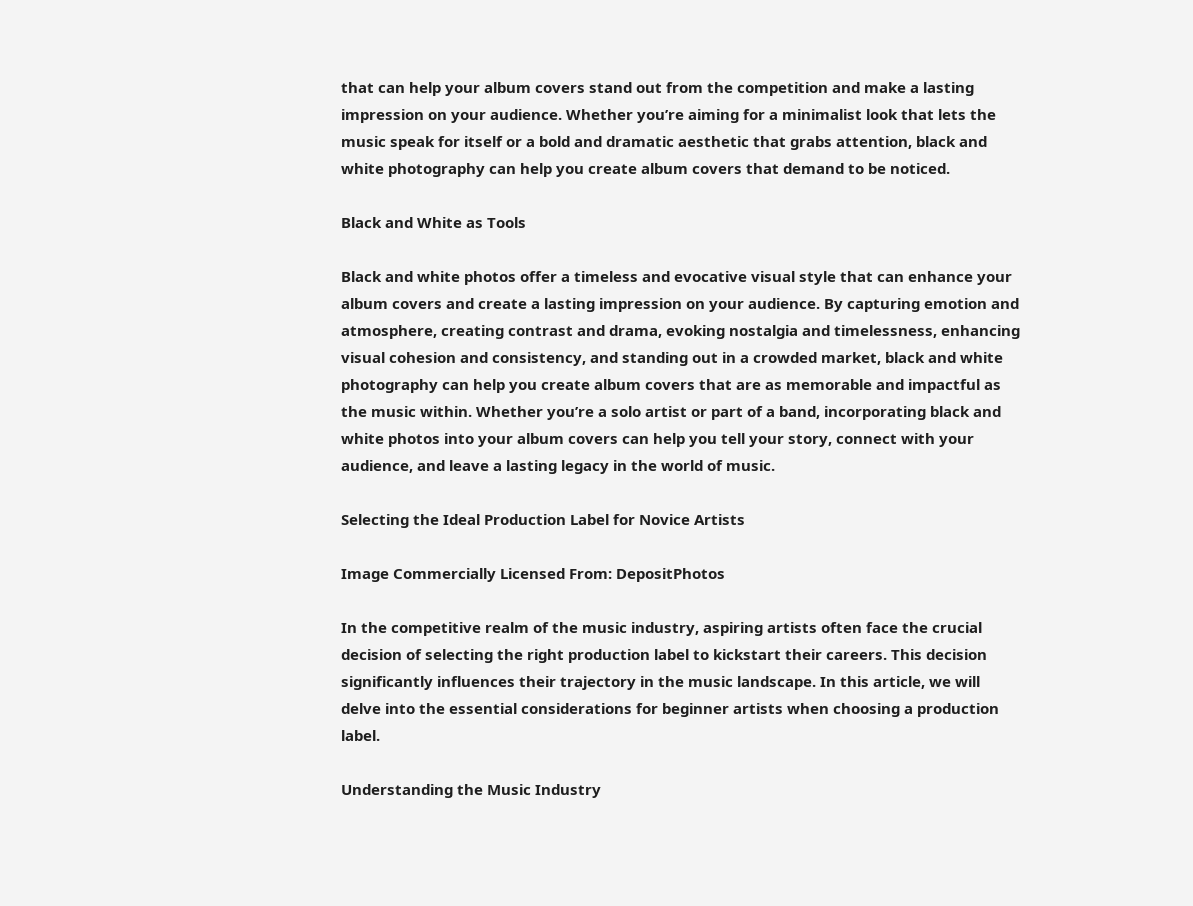that can help your album covers stand out from the competition and make a lasting impression on your audience. Whether you’re aiming for a minimalist look that lets the music speak for itself or a bold and dramatic aesthetic that grabs attention, black and white photography can help you create album covers that demand to be noticed.

Black and White as Tools

Black and white photos offer a timeless and evocative visual style that can enhance your album covers and create a lasting impression on your audience. By capturing emotion and atmosphere, creating contrast and drama, evoking nostalgia and timelessness, enhancing visual cohesion and consistency, and standing out in a crowded market, black and white photography can help you create album covers that are as memorable and impactful as the music within. Whether you’re a solo artist or part of a band, incorporating black and white photos into your album covers can help you tell your story, connect with your audience, and leave a lasting legacy in the world of music.

Selecting the Ideal Production Label for Novice Artists

Image Commercially Licensed From: DepositPhotos

In the competitive realm of the music industry, aspiring artists often face the crucial decision of selecting the right production label to kickstart their careers. This decision significantly influences their trajectory in the music landscape. In this article, we will delve into the essential considerations for beginner artists when choosing a production label.

Understanding the Music Industry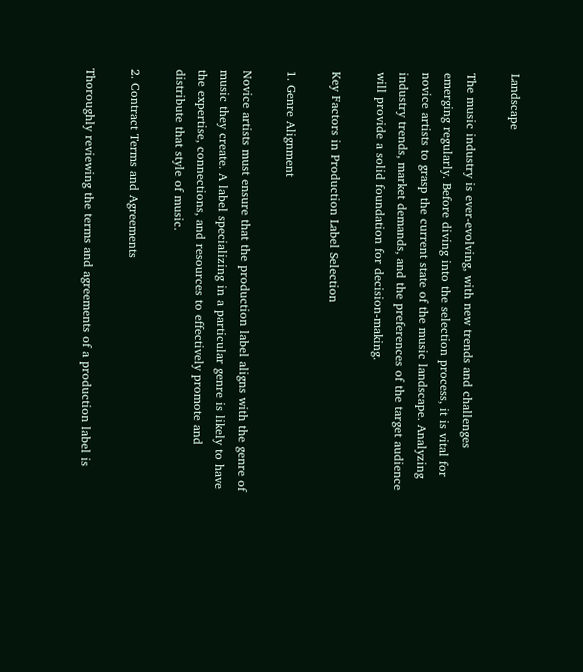Landscape

The music industry is ever-evolving, with new trends and challenges emerging regularly. Before diving into the selection process, it is vital for novice artists to grasp the current state of the music landscape. Analyzing industry trends, market demands, and the preferences of the target audience will provide a solid foundation for decision-making.

Key Factors in Production Label Selection

1. Genre Alignment

Novice artists must ensure that the production label aligns with the genre of music they create. A label specializing in a particular genre is likely to have the expertise, connections, and resources to effectively promote and distribute that style of music.

2. Contract Terms and Agreements

Thoroughly reviewing the terms and agreements of a production label is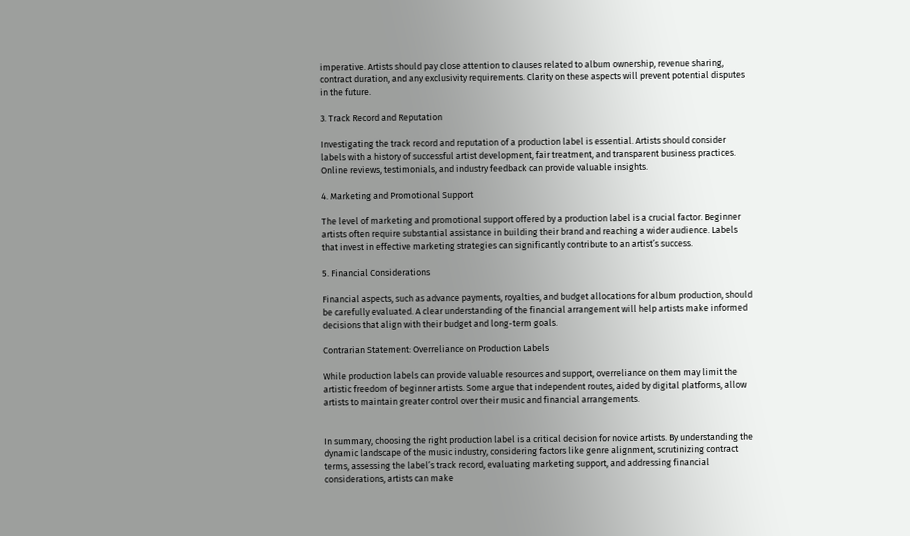imperative. Artists should pay close attention to clauses related to album ownership, revenue sharing, contract duration, and any exclusivity requirements. Clarity on these aspects will prevent potential disputes in the future.

3. Track Record and Reputation

Investigating the track record and reputation of a production label is essential. Artists should consider labels with a history of successful artist development, fair treatment, and transparent business practices. Online reviews, testimonials, and industry feedback can provide valuable insights.

4. Marketing and Promotional Support

The level of marketing and promotional support offered by a production label is a crucial factor. Beginner artists often require substantial assistance in building their brand and reaching a wider audience. Labels that invest in effective marketing strategies can significantly contribute to an artist’s success.

5. Financial Considerations

Financial aspects, such as advance payments, royalties, and budget allocations for album production, should be carefully evaluated. A clear understanding of the financial arrangement will help artists make informed decisions that align with their budget and long-term goals.

Contrarian Statement: Overreliance on Production Labels

While production labels can provide valuable resources and support, overreliance on them may limit the artistic freedom of beginner artists. Some argue that independent routes, aided by digital platforms, allow artists to maintain greater control over their music and financial arrangements.


In summary, choosing the right production label is a critical decision for novice artists. By understanding the dynamic landscape of the music industry, considering factors like genre alignment, scrutinizing contract terms, assessing the label’s track record, evaluating marketing support, and addressing financial considerations, artists can make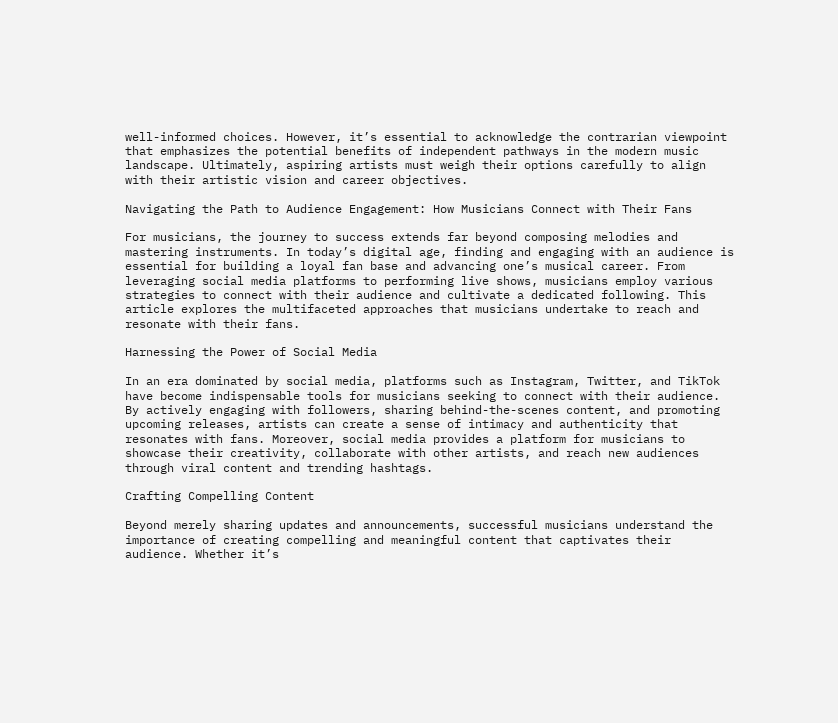well-informed choices. However, it’s essential to acknowledge the contrarian viewpoint that emphasizes the potential benefits of independent pathways in the modern music landscape. Ultimately, aspiring artists must weigh their options carefully to align with their artistic vision and career objectives.

Navigating the Path to Audience Engagement: How Musicians Connect with Their Fans

For musicians, the journey to success extends far beyond composing melodies and mastering instruments. In today’s digital age, finding and engaging with an audience is essential for building a loyal fan base and advancing one’s musical career. From leveraging social media platforms to performing live shows, musicians employ various strategies to connect with their audience and cultivate a dedicated following. This article explores the multifaceted approaches that musicians undertake to reach and resonate with their fans.

Harnessing the Power of Social Media

In an era dominated by social media, platforms such as Instagram, Twitter, and TikTok have become indispensable tools for musicians seeking to connect with their audience. By actively engaging with followers, sharing behind-the-scenes content, and promoting upcoming releases, artists can create a sense of intimacy and authenticity that resonates with fans. Moreover, social media provides a platform for musicians to showcase their creativity, collaborate with other artists, and reach new audiences through viral content and trending hashtags.

Crafting Compelling Content

Beyond merely sharing updates and announcements, successful musicians understand the importance of creating compelling and meaningful content that captivates their audience. Whether it’s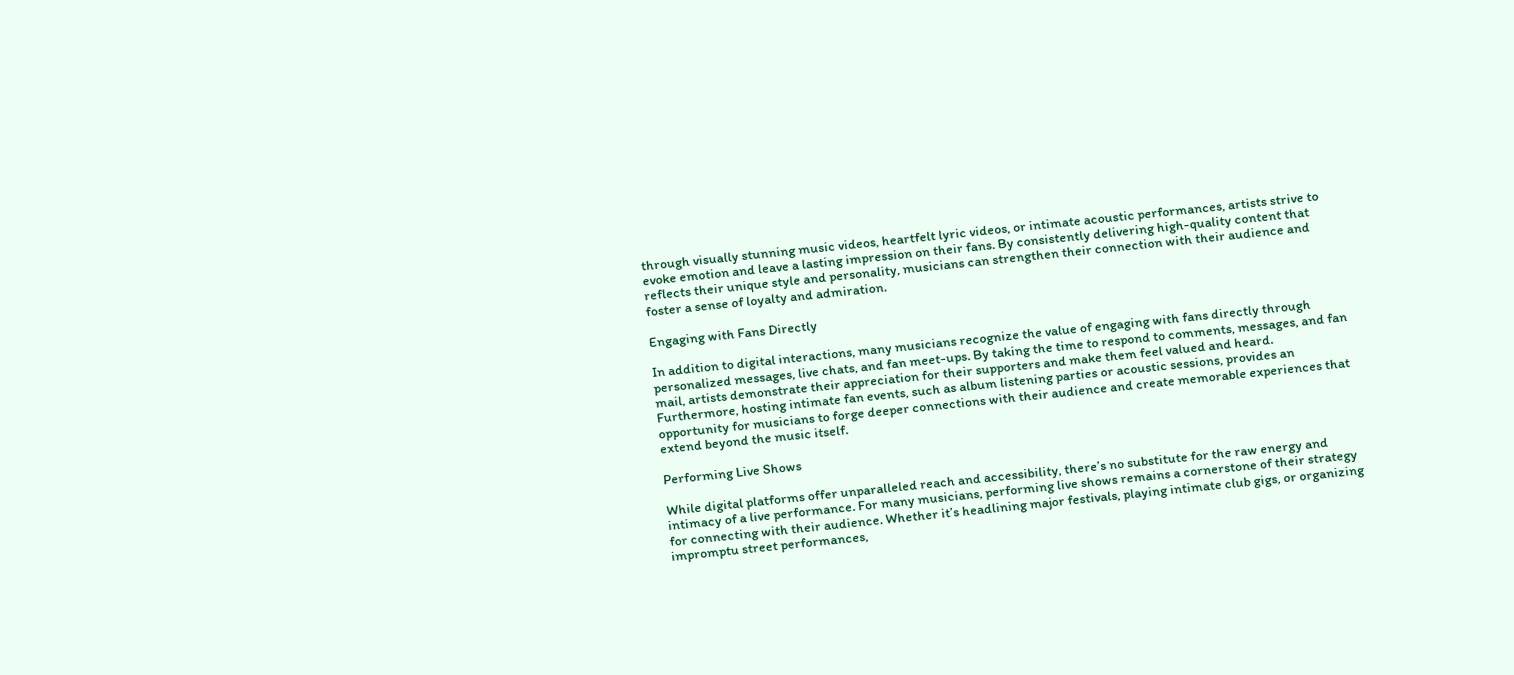through visually stunning music videos, heartfelt lyric videos, or intimate acoustic performances, artists strive to evoke emotion and leave a lasting impression on their fans. By consistently delivering high-quality content that reflects their unique style and personality, musicians can strengthen their connection with their audience and foster a sense of loyalty and admiration.

Engaging with Fans Directly

In addition to digital interactions, many musicians recognize the value of engaging with fans directly through personalized messages, live chats, and fan meet-ups. By taking the time to respond to comments, messages, and fan mail, artists demonstrate their appreciation for their supporters and make them feel valued and heard. Furthermore, hosting intimate fan events, such as album listening parties or acoustic sessions, provides an opportunity for musicians to forge deeper connections with their audience and create memorable experiences that extend beyond the music itself.

Performing Live Shows

While digital platforms offer unparalleled reach and accessibility, there’s no substitute for the raw energy and intimacy of a live performance. For many musicians, performing live shows remains a cornerstone of their strategy for connecting with their audience. Whether it’s headlining major festivals, playing intimate club gigs, or organizing impromptu street performances,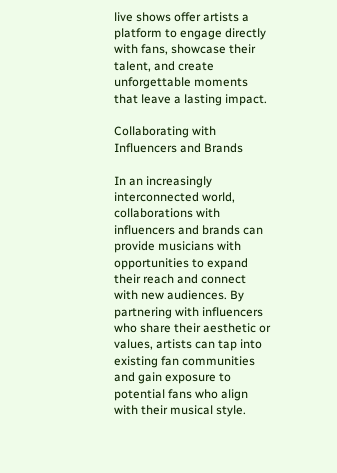live shows offer artists a platform to engage directly with fans, showcase their talent, and create unforgettable moments that leave a lasting impact.

Collaborating with Influencers and Brands

In an increasingly interconnected world, collaborations with influencers and brands can provide musicians with opportunities to expand their reach and connect with new audiences. By partnering with influencers who share their aesthetic or values, artists can tap into existing fan communities and gain exposure to potential fans who align with their musical style.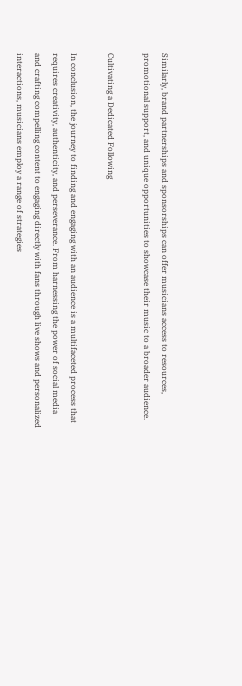Similarly, brand partnerships and sponsorships can offer musicians access to resources, promotional support, and unique opportunities to showcase their music to a broader audience.

Cultivating a Dedicated Following

In conclusion, the journey to finding and engaging with an audience is a multifaceted process that requires creativity, authenticity, and perseverance. From harnessing the power of social media and crafting compelling content to engaging directly with fans through live shows and personalized interactions, musicians employ a range of strategies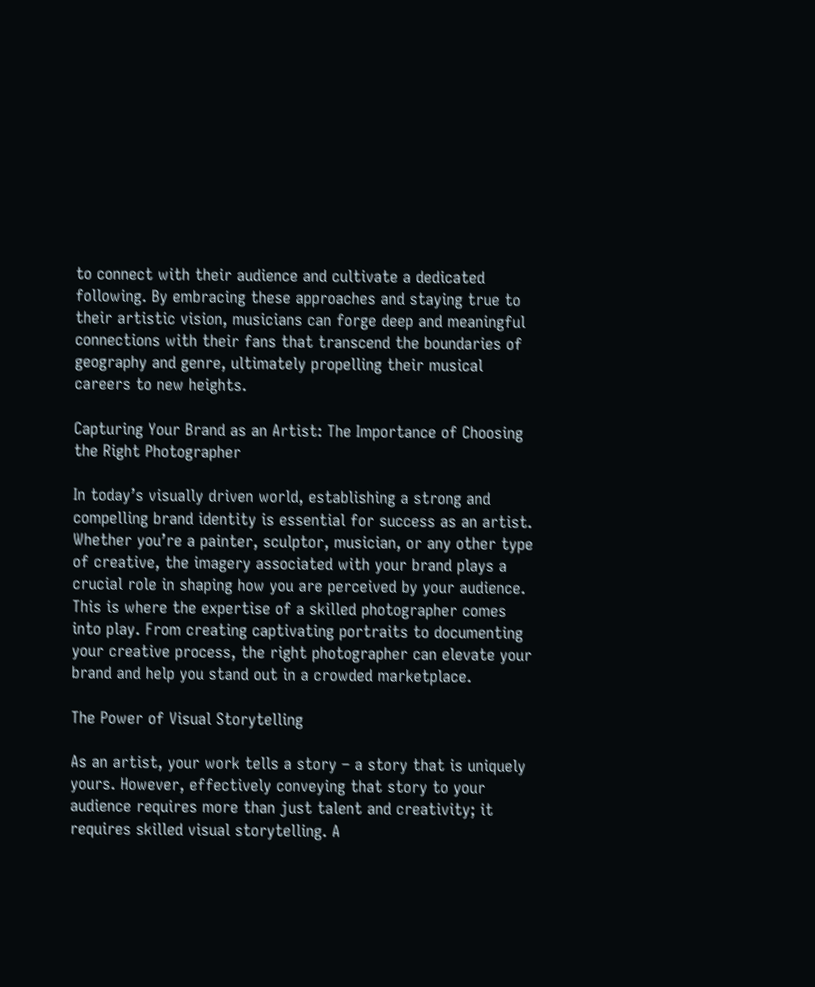to connect with their audience and cultivate a dedicated following. By embracing these approaches and staying true to their artistic vision, musicians can forge deep and meaningful connections with their fans that transcend the boundaries of geography and genre, ultimately propelling their musical careers to new heights.

Capturing Your Brand as an Artist: The Importance of Choosing the Right Photographer

In today’s visually driven world, establishing a strong and compelling brand identity is essential for success as an artist. Whether you’re a painter, sculptor, musician, or any other type of creative, the imagery associated with your brand plays a crucial role in shaping how you are perceived by your audience. This is where the expertise of a skilled photographer comes into play. From creating captivating portraits to documenting your creative process, the right photographer can elevate your brand and help you stand out in a crowded marketplace.

The Power of Visual Storytelling

As an artist, your work tells a story – a story that is uniquely yours. However, effectively conveying that story to your audience requires more than just talent and creativity; it requires skilled visual storytelling. A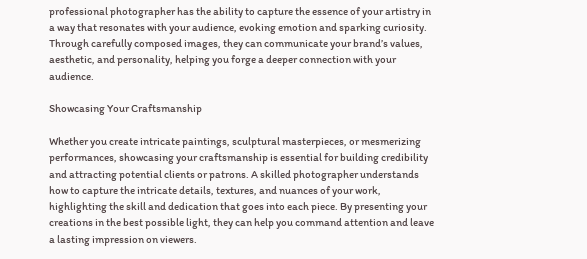professional photographer has the ability to capture the essence of your artistry in a way that resonates with your audience, evoking emotion and sparking curiosity. Through carefully composed images, they can communicate your brand’s values, aesthetic, and personality, helping you forge a deeper connection with your audience.

Showcasing Your Craftsmanship

Whether you create intricate paintings, sculptural masterpieces, or mesmerizing performances, showcasing your craftsmanship is essential for building credibility and attracting potential clients or patrons. A skilled photographer understands how to capture the intricate details, textures, and nuances of your work, highlighting the skill and dedication that goes into each piece. By presenting your creations in the best possible light, they can help you command attention and leave a lasting impression on viewers.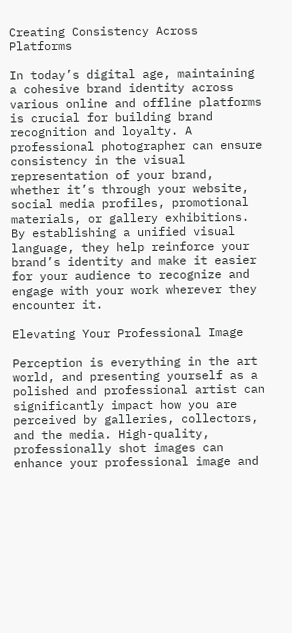Creating Consistency Across Platforms

In today’s digital age, maintaining a cohesive brand identity across various online and offline platforms is crucial for building brand recognition and loyalty. A professional photographer can ensure consistency in the visual representation of your brand, whether it’s through your website, social media profiles, promotional materials, or gallery exhibitions. By establishing a unified visual language, they help reinforce your brand’s identity and make it easier for your audience to recognize and engage with your work wherever they encounter it.

Elevating Your Professional Image

Perception is everything in the art world, and presenting yourself as a polished and professional artist can significantly impact how you are perceived by galleries, collectors, and the media. High-quality, professionally shot images can enhance your professional image and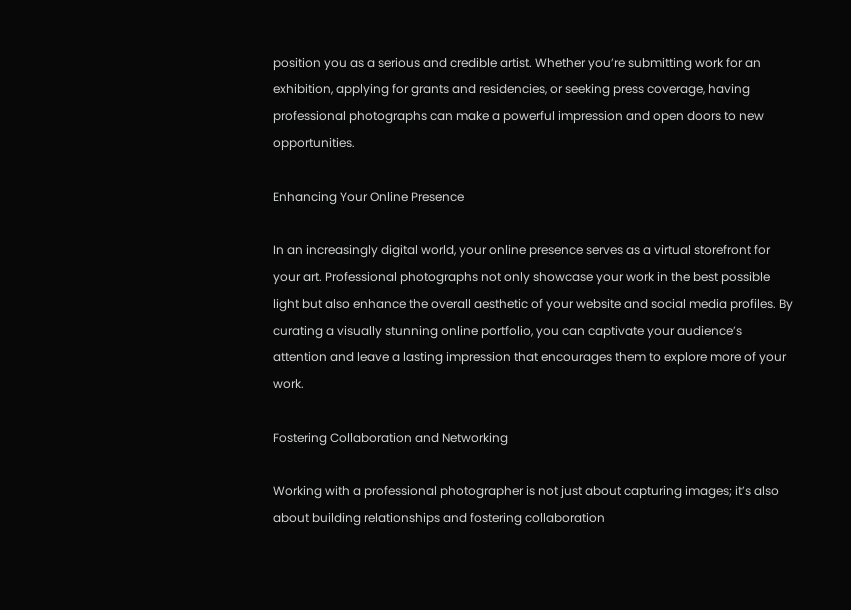position you as a serious and credible artist. Whether you’re submitting work for an exhibition, applying for grants and residencies, or seeking press coverage, having professional photographs can make a powerful impression and open doors to new opportunities.

Enhancing Your Online Presence

In an increasingly digital world, your online presence serves as a virtual storefront for your art. Professional photographs not only showcase your work in the best possible light but also enhance the overall aesthetic of your website and social media profiles. By curating a visually stunning online portfolio, you can captivate your audience’s attention and leave a lasting impression that encourages them to explore more of your work.

Fostering Collaboration and Networking

Working with a professional photographer is not just about capturing images; it’s also about building relationships and fostering collaboration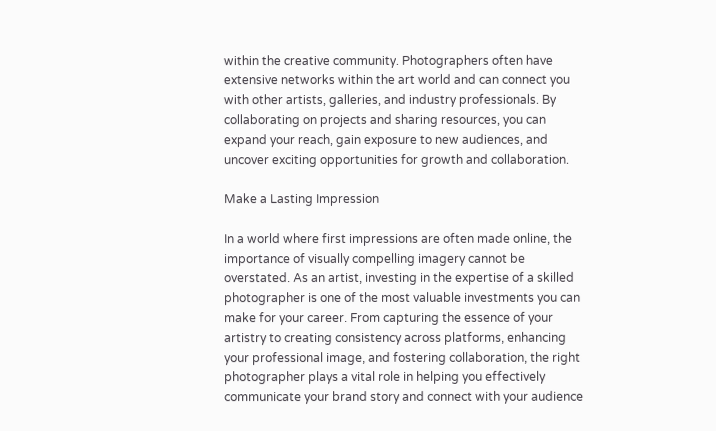within the creative community. Photographers often have extensive networks within the art world and can connect you with other artists, galleries, and industry professionals. By collaborating on projects and sharing resources, you can expand your reach, gain exposure to new audiences, and uncover exciting opportunities for growth and collaboration.

Make a Lasting Impression

In a world where first impressions are often made online, the importance of visually compelling imagery cannot be overstated. As an artist, investing in the expertise of a skilled photographer is one of the most valuable investments you can make for your career. From capturing the essence of your artistry to creating consistency across platforms, enhancing your professional image, and fostering collaboration, the right photographer plays a vital role in helping you effectively communicate your brand story and connect with your audience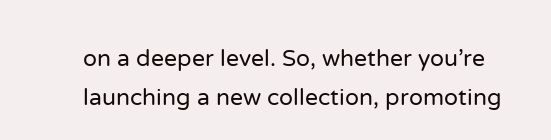on a deeper level. So, whether you’re launching a new collection, promoting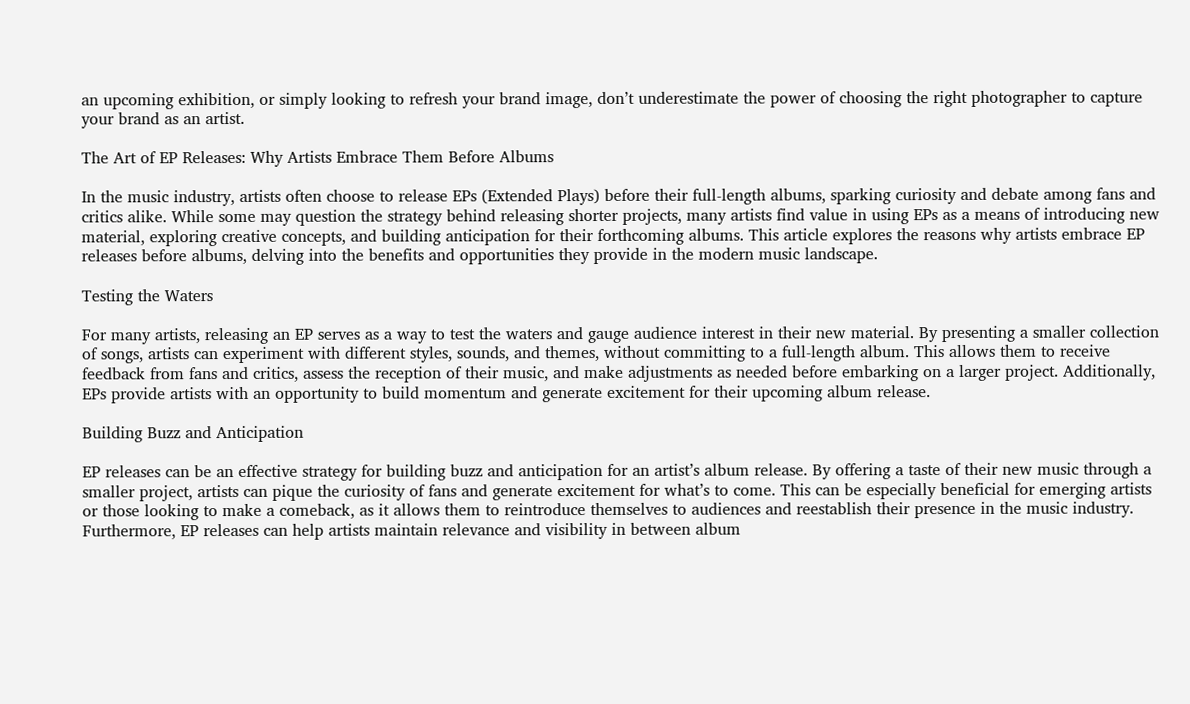an upcoming exhibition, or simply looking to refresh your brand image, don’t underestimate the power of choosing the right photographer to capture your brand as an artist.

The Art of EP Releases: Why Artists Embrace Them Before Albums

In the music industry, artists often choose to release EPs (Extended Plays) before their full-length albums, sparking curiosity and debate among fans and critics alike. While some may question the strategy behind releasing shorter projects, many artists find value in using EPs as a means of introducing new material, exploring creative concepts, and building anticipation for their forthcoming albums. This article explores the reasons why artists embrace EP releases before albums, delving into the benefits and opportunities they provide in the modern music landscape.

Testing the Waters

For many artists, releasing an EP serves as a way to test the waters and gauge audience interest in their new material. By presenting a smaller collection of songs, artists can experiment with different styles, sounds, and themes, without committing to a full-length album. This allows them to receive feedback from fans and critics, assess the reception of their music, and make adjustments as needed before embarking on a larger project. Additionally, EPs provide artists with an opportunity to build momentum and generate excitement for their upcoming album release.

Building Buzz and Anticipation

EP releases can be an effective strategy for building buzz and anticipation for an artist’s album release. By offering a taste of their new music through a smaller project, artists can pique the curiosity of fans and generate excitement for what’s to come. This can be especially beneficial for emerging artists or those looking to make a comeback, as it allows them to reintroduce themselves to audiences and reestablish their presence in the music industry. Furthermore, EP releases can help artists maintain relevance and visibility in between album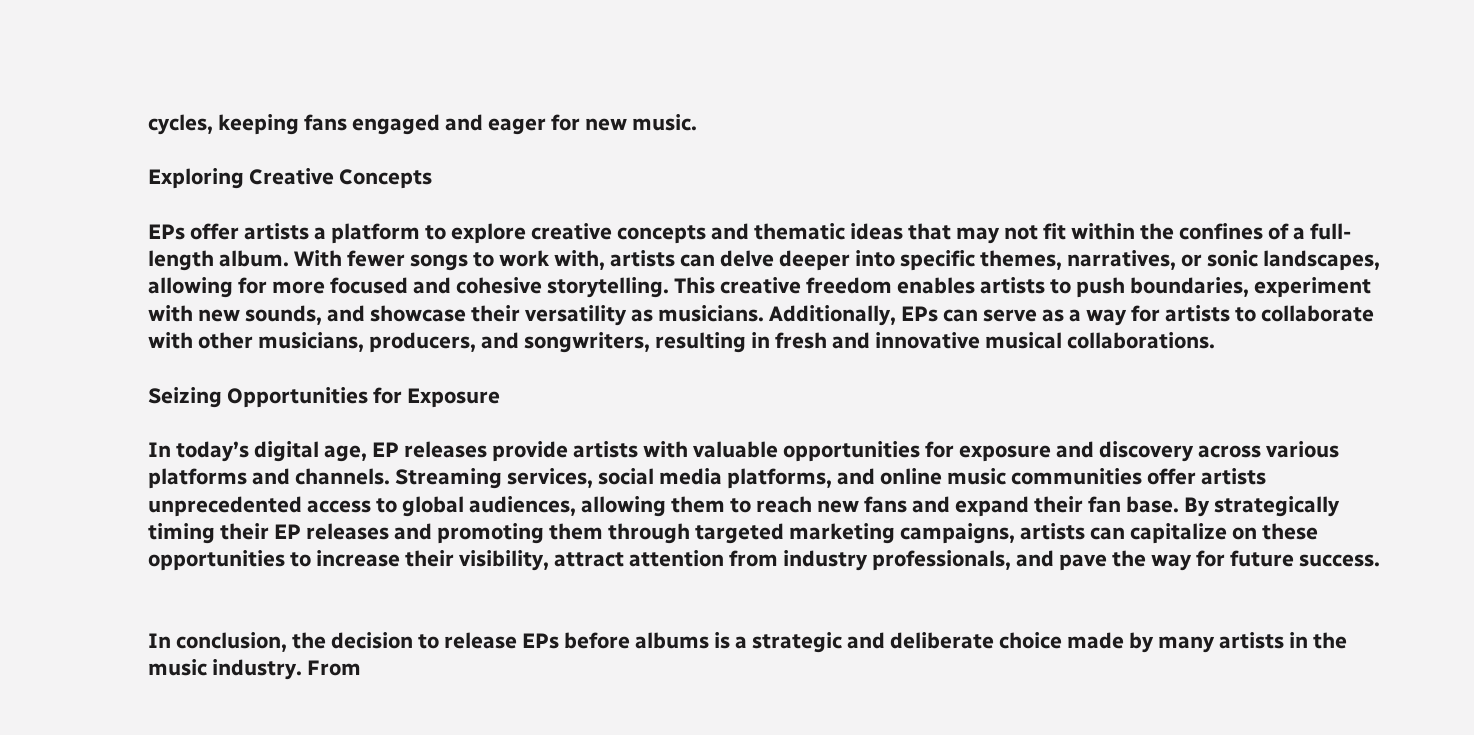cycles, keeping fans engaged and eager for new music.

Exploring Creative Concepts

EPs offer artists a platform to explore creative concepts and thematic ideas that may not fit within the confines of a full-length album. With fewer songs to work with, artists can delve deeper into specific themes, narratives, or sonic landscapes, allowing for more focused and cohesive storytelling. This creative freedom enables artists to push boundaries, experiment with new sounds, and showcase their versatility as musicians. Additionally, EPs can serve as a way for artists to collaborate with other musicians, producers, and songwriters, resulting in fresh and innovative musical collaborations.

Seizing Opportunities for Exposure

In today’s digital age, EP releases provide artists with valuable opportunities for exposure and discovery across various platforms and channels. Streaming services, social media platforms, and online music communities offer artists unprecedented access to global audiences, allowing them to reach new fans and expand their fan base. By strategically timing their EP releases and promoting them through targeted marketing campaigns, artists can capitalize on these opportunities to increase their visibility, attract attention from industry professionals, and pave the way for future success.


In conclusion, the decision to release EPs before albums is a strategic and deliberate choice made by many artists in the music industry. From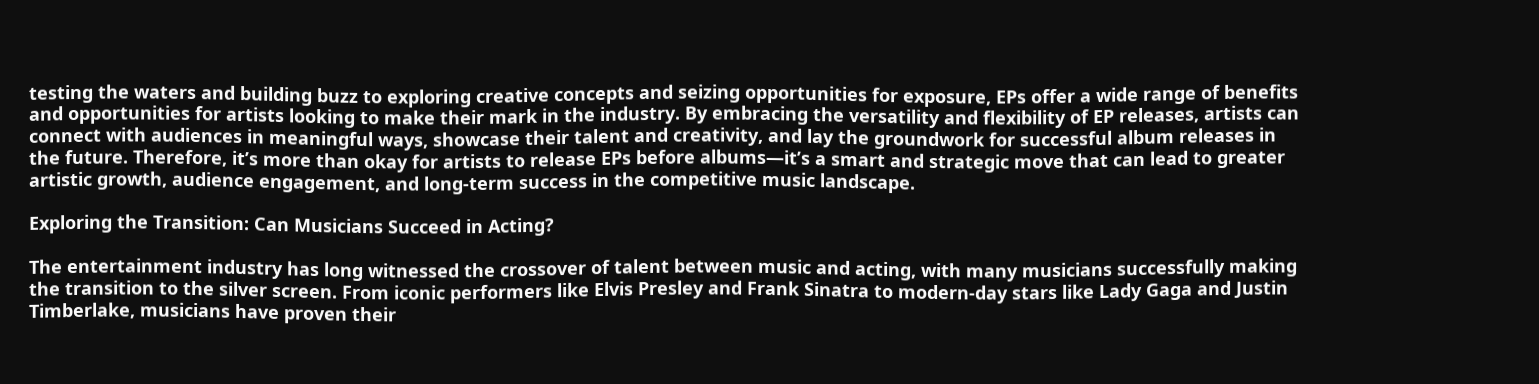testing the waters and building buzz to exploring creative concepts and seizing opportunities for exposure, EPs offer a wide range of benefits and opportunities for artists looking to make their mark in the industry. By embracing the versatility and flexibility of EP releases, artists can connect with audiences in meaningful ways, showcase their talent and creativity, and lay the groundwork for successful album releases in the future. Therefore, it’s more than okay for artists to release EPs before albums—it’s a smart and strategic move that can lead to greater artistic growth, audience engagement, and long-term success in the competitive music landscape.

Exploring the Transition: Can Musicians Succeed in Acting?

The entertainment industry has long witnessed the crossover of talent between music and acting, with many musicians successfully making the transition to the silver screen. From iconic performers like Elvis Presley and Frank Sinatra to modern-day stars like Lady Gaga and Justin Timberlake, musicians have proven their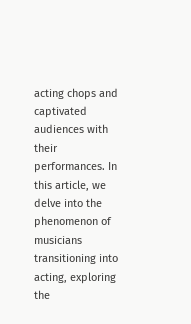acting chops and captivated audiences with their performances. In this article, we delve into the phenomenon of musicians transitioning into acting, exploring the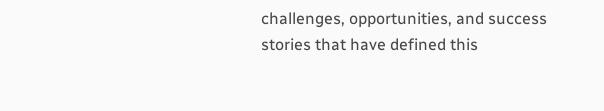challenges, opportunities, and success stories that have defined this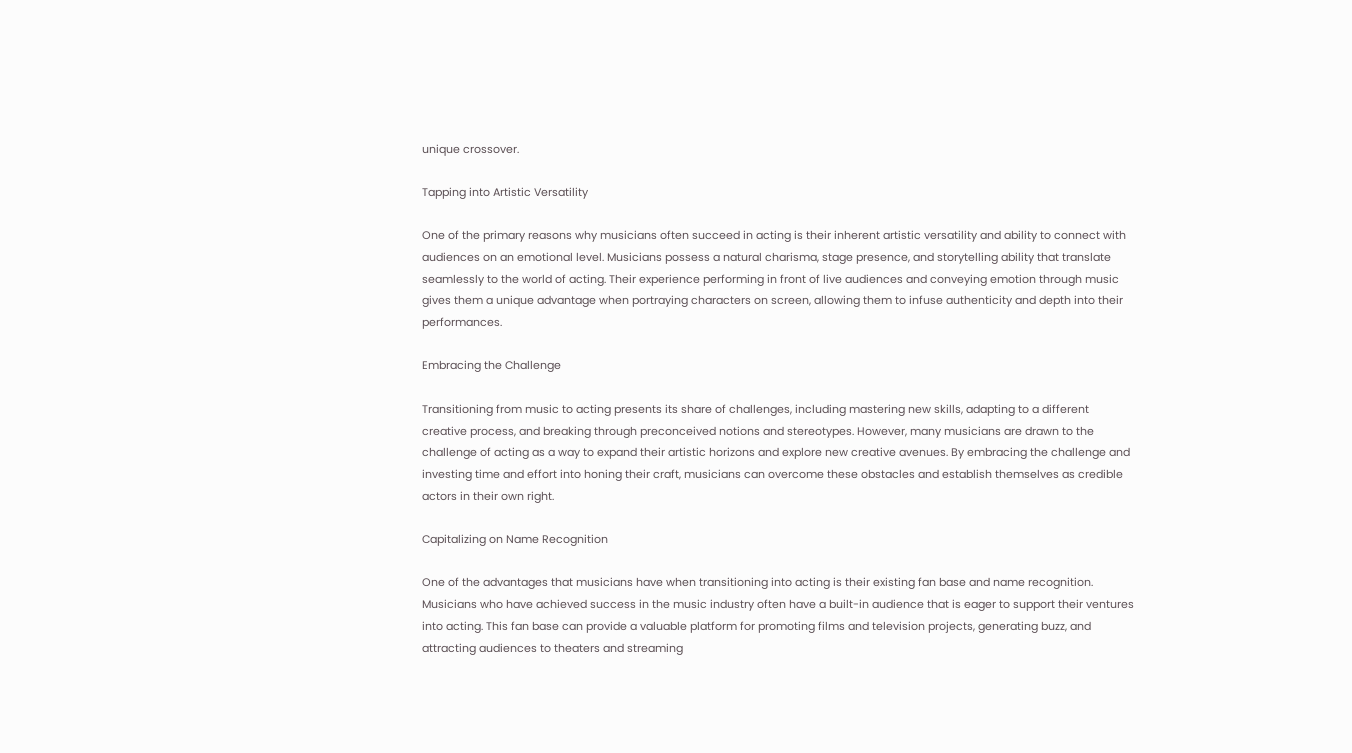unique crossover.

Tapping into Artistic Versatility

One of the primary reasons why musicians often succeed in acting is their inherent artistic versatility and ability to connect with audiences on an emotional level. Musicians possess a natural charisma, stage presence, and storytelling ability that translate seamlessly to the world of acting. Their experience performing in front of live audiences and conveying emotion through music gives them a unique advantage when portraying characters on screen, allowing them to infuse authenticity and depth into their performances.

Embracing the Challenge

Transitioning from music to acting presents its share of challenges, including mastering new skills, adapting to a different creative process, and breaking through preconceived notions and stereotypes. However, many musicians are drawn to the challenge of acting as a way to expand their artistic horizons and explore new creative avenues. By embracing the challenge and investing time and effort into honing their craft, musicians can overcome these obstacles and establish themselves as credible actors in their own right.

Capitalizing on Name Recognition

One of the advantages that musicians have when transitioning into acting is their existing fan base and name recognition. Musicians who have achieved success in the music industry often have a built-in audience that is eager to support their ventures into acting. This fan base can provide a valuable platform for promoting films and television projects, generating buzz, and attracting audiences to theaters and streaming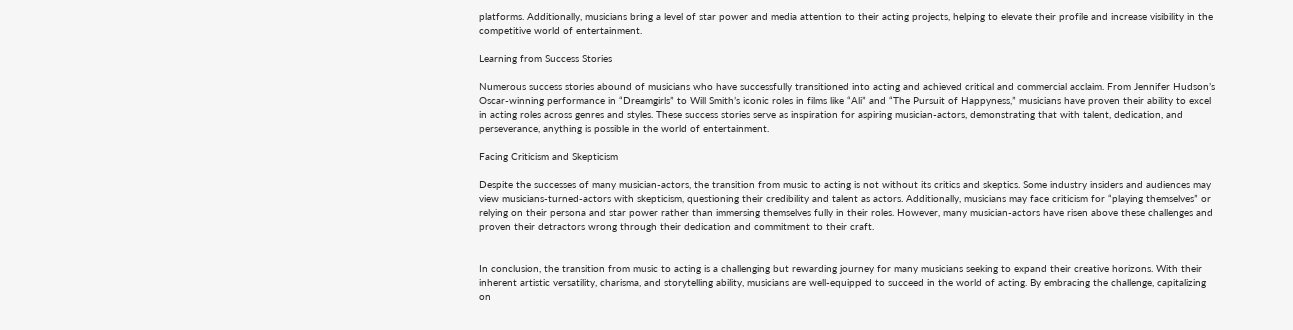platforms. Additionally, musicians bring a level of star power and media attention to their acting projects, helping to elevate their profile and increase visibility in the competitive world of entertainment.

Learning from Success Stories

Numerous success stories abound of musicians who have successfully transitioned into acting and achieved critical and commercial acclaim. From Jennifer Hudson’s Oscar-winning performance in “Dreamgirls” to Will Smith’s iconic roles in films like “Ali” and “The Pursuit of Happyness,” musicians have proven their ability to excel in acting roles across genres and styles. These success stories serve as inspiration for aspiring musician-actors, demonstrating that with talent, dedication, and perseverance, anything is possible in the world of entertainment.

Facing Criticism and Skepticism

Despite the successes of many musician-actors, the transition from music to acting is not without its critics and skeptics. Some industry insiders and audiences may view musicians-turned-actors with skepticism, questioning their credibility and talent as actors. Additionally, musicians may face criticism for “playing themselves” or relying on their persona and star power rather than immersing themselves fully in their roles. However, many musician-actors have risen above these challenges and proven their detractors wrong through their dedication and commitment to their craft.


In conclusion, the transition from music to acting is a challenging but rewarding journey for many musicians seeking to expand their creative horizons. With their inherent artistic versatility, charisma, and storytelling ability, musicians are well-equipped to succeed in the world of acting. By embracing the challenge, capitalizing on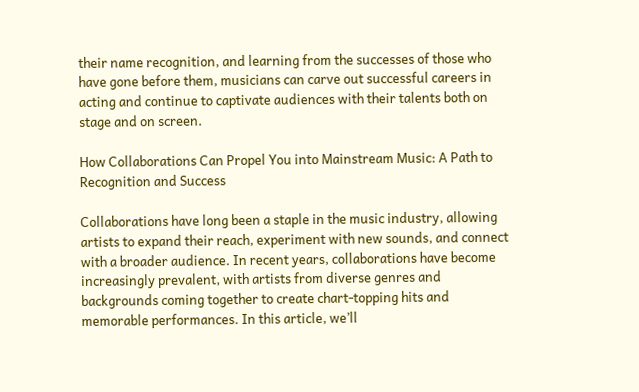their name recognition, and learning from the successes of those who have gone before them, musicians can carve out successful careers in acting and continue to captivate audiences with their talents both on stage and on screen.

How Collaborations Can Propel You into Mainstream Music: A Path to Recognition and Success

Collaborations have long been a staple in the music industry, allowing artists to expand their reach, experiment with new sounds, and connect with a broader audience. In recent years, collaborations have become increasingly prevalent, with artists from diverse genres and backgrounds coming together to create chart-topping hits and memorable performances. In this article, we’ll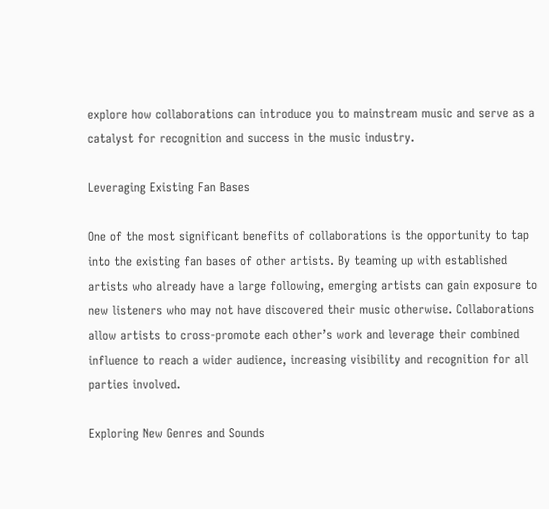explore how collaborations can introduce you to mainstream music and serve as a catalyst for recognition and success in the music industry.

Leveraging Existing Fan Bases

One of the most significant benefits of collaborations is the opportunity to tap into the existing fan bases of other artists. By teaming up with established artists who already have a large following, emerging artists can gain exposure to new listeners who may not have discovered their music otherwise. Collaborations allow artists to cross-promote each other’s work and leverage their combined influence to reach a wider audience, increasing visibility and recognition for all parties involved.

Exploring New Genres and Sounds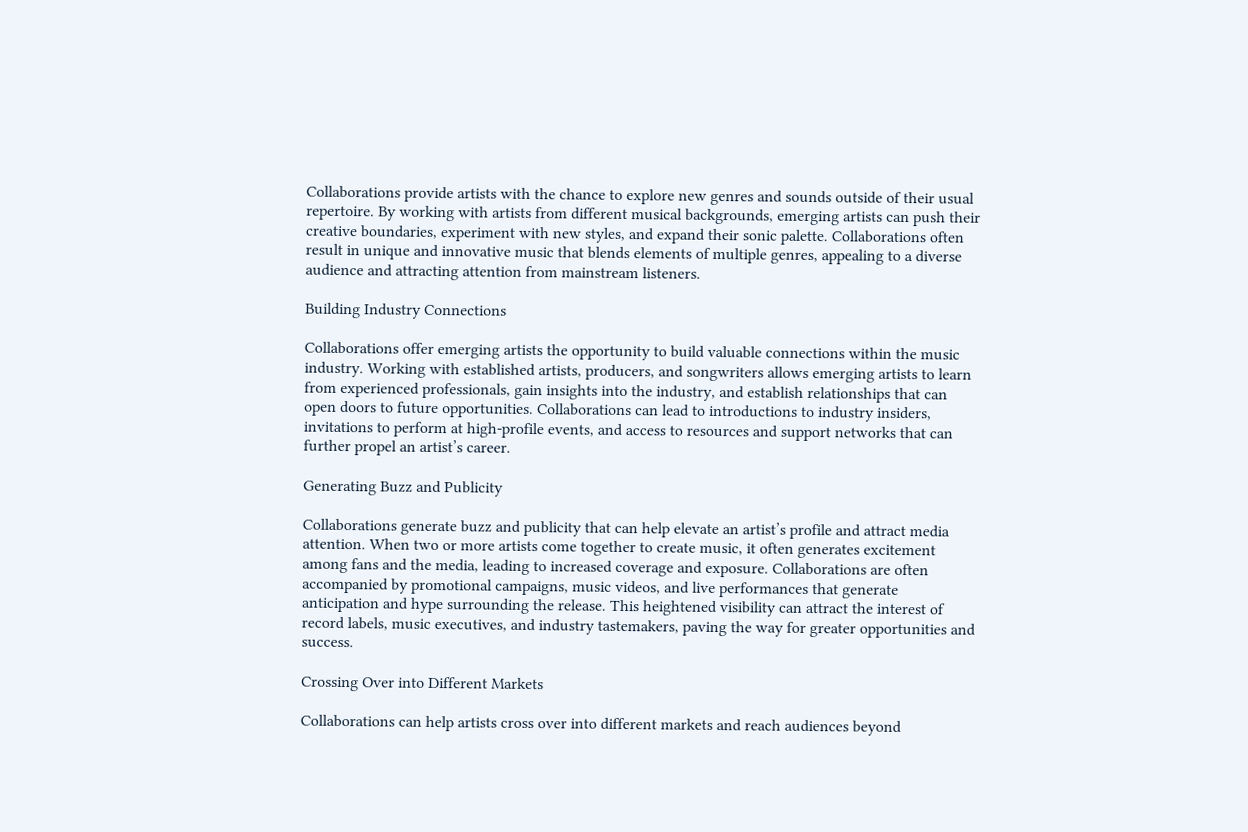Collaborations provide artists with the chance to explore new genres and sounds outside of their usual repertoire. By working with artists from different musical backgrounds, emerging artists can push their creative boundaries, experiment with new styles, and expand their sonic palette. Collaborations often result in unique and innovative music that blends elements of multiple genres, appealing to a diverse audience and attracting attention from mainstream listeners.

Building Industry Connections

Collaborations offer emerging artists the opportunity to build valuable connections within the music industry. Working with established artists, producers, and songwriters allows emerging artists to learn from experienced professionals, gain insights into the industry, and establish relationships that can open doors to future opportunities. Collaborations can lead to introductions to industry insiders, invitations to perform at high-profile events, and access to resources and support networks that can further propel an artist’s career.

Generating Buzz and Publicity

Collaborations generate buzz and publicity that can help elevate an artist’s profile and attract media attention. When two or more artists come together to create music, it often generates excitement among fans and the media, leading to increased coverage and exposure. Collaborations are often accompanied by promotional campaigns, music videos, and live performances that generate anticipation and hype surrounding the release. This heightened visibility can attract the interest of record labels, music executives, and industry tastemakers, paving the way for greater opportunities and success.

Crossing Over into Different Markets

Collaborations can help artists cross over into different markets and reach audiences beyond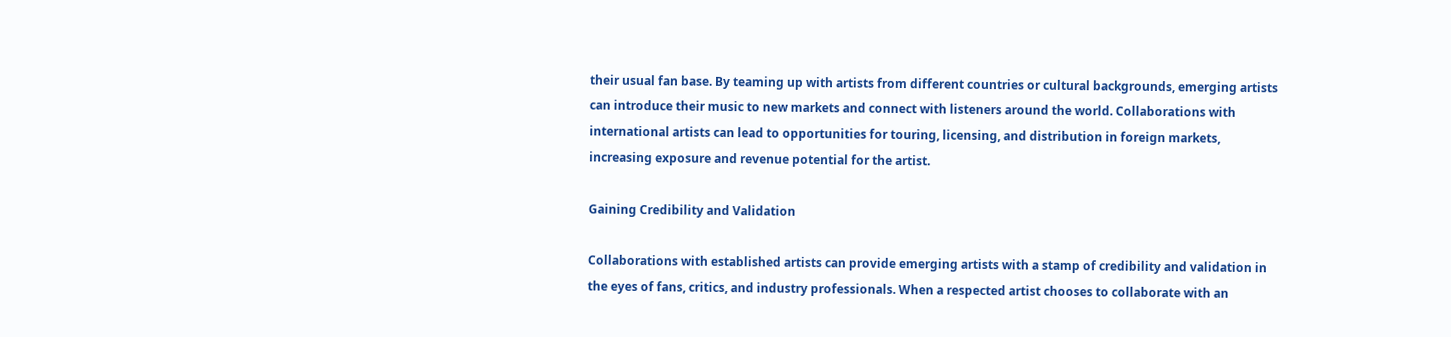their usual fan base. By teaming up with artists from different countries or cultural backgrounds, emerging artists can introduce their music to new markets and connect with listeners around the world. Collaborations with international artists can lead to opportunities for touring, licensing, and distribution in foreign markets, increasing exposure and revenue potential for the artist.

Gaining Credibility and Validation

Collaborations with established artists can provide emerging artists with a stamp of credibility and validation in the eyes of fans, critics, and industry professionals. When a respected artist chooses to collaborate with an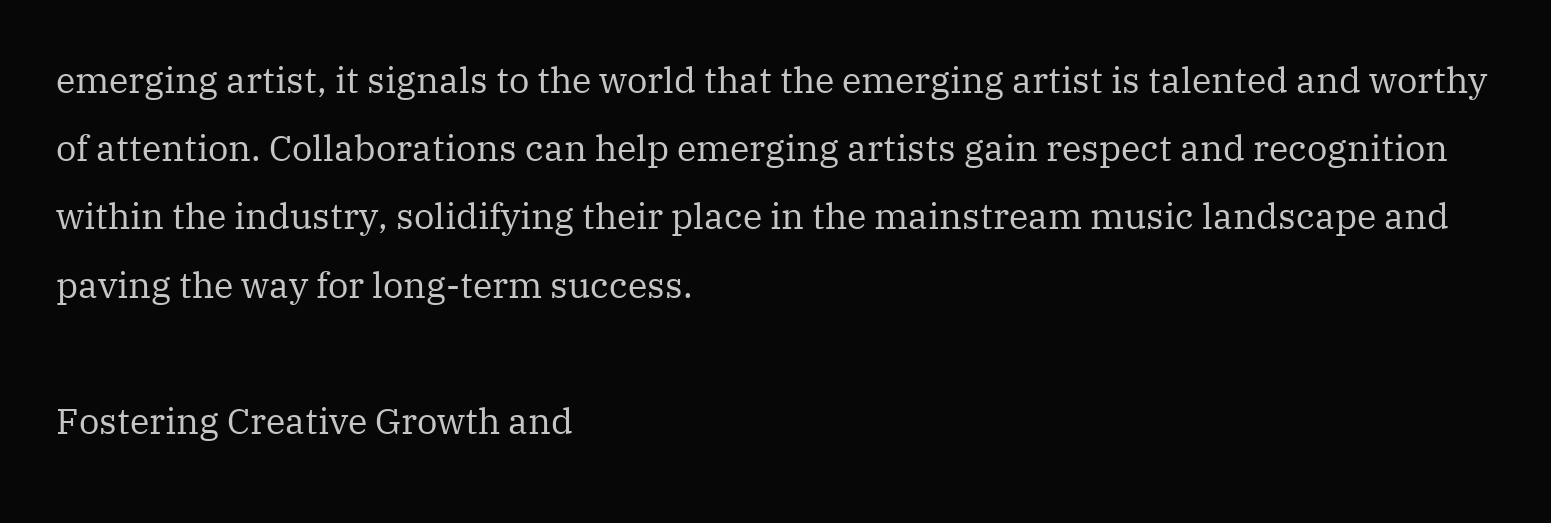emerging artist, it signals to the world that the emerging artist is talented and worthy of attention. Collaborations can help emerging artists gain respect and recognition within the industry, solidifying their place in the mainstream music landscape and paving the way for long-term success.

Fostering Creative Growth and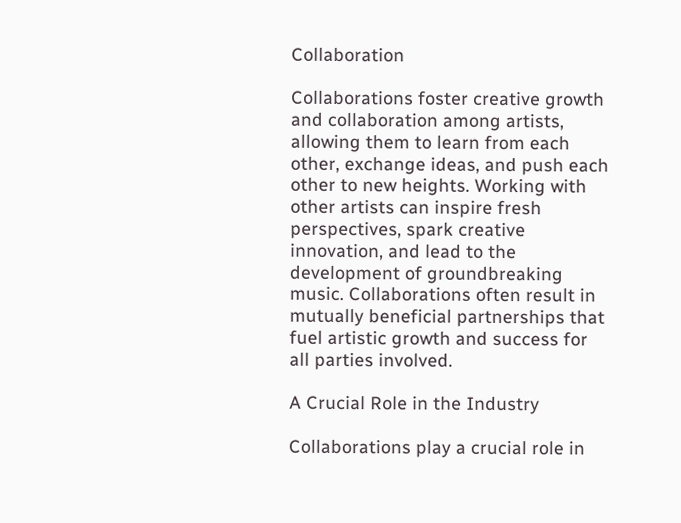Collaboration

Collaborations foster creative growth and collaboration among artists, allowing them to learn from each other, exchange ideas, and push each other to new heights. Working with other artists can inspire fresh perspectives, spark creative innovation, and lead to the development of groundbreaking music. Collaborations often result in mutually beneficial partnerships that fuel artistic growth and success for all parties involved.

A Crucial Role in the Industry

Collaborations play a crucial role in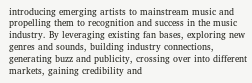introducing emerging artists to mainstream music and propelling them to recognition and success in the music industry. By leveraging existing fan bases, exploring new genres and sounds, building industry connections, generating buzz and publicity, crossing over into different markets, gaining credibility and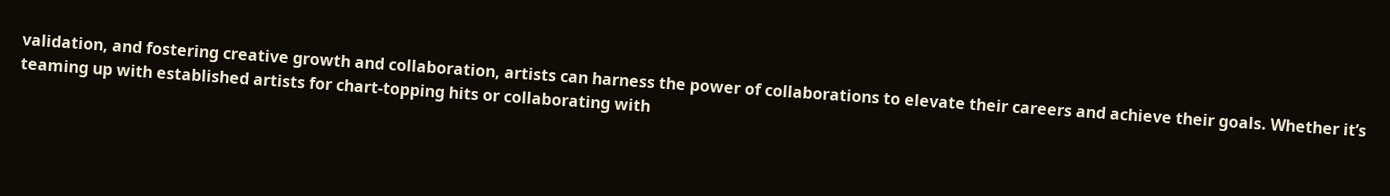validation, and fostering creative growth and collaboration, artists can harness the power of collaborations to elevate their careers and achieve their goals. Whether it’s teaming up with established artists for chart-topping hits or collaborating with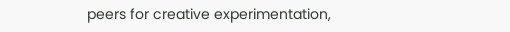peers for creative experimentation,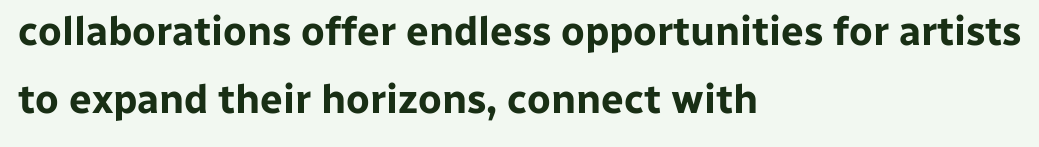collaborations offer endless opportunities for artists to expand their horizons, connect with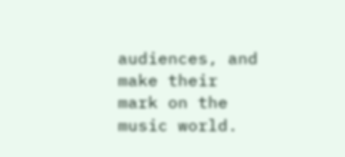audiences, and make their mark on the music world.